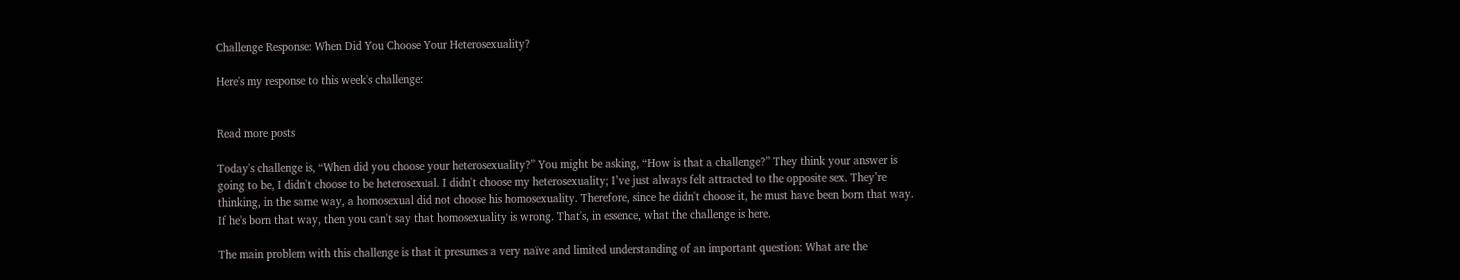Challenge Response: When Did You Choose Your Heterosexuality?

Here's my response to this week's challenge:


Read more posts

Today's challenge is, “When did you choose your heterosexuality?” You might be asking, “How is that a challenge?” They think your answer is going to be, I didn't choose to be heterosexual. I didn't choose my heterosexuality; I’ve just always felt attracted to the opposite sex. They’re thinking, in the same way, a homosexual did not choose his homosexuality. Therefore, since he didn't choose it, he must have been born that way. If he's born that way, then you can't say that homosexuality is wrong. That's, in essence, what the challenge is here.

The main problem with this challenge is that it presumes a very naïve and limited understanding of an important question: What are the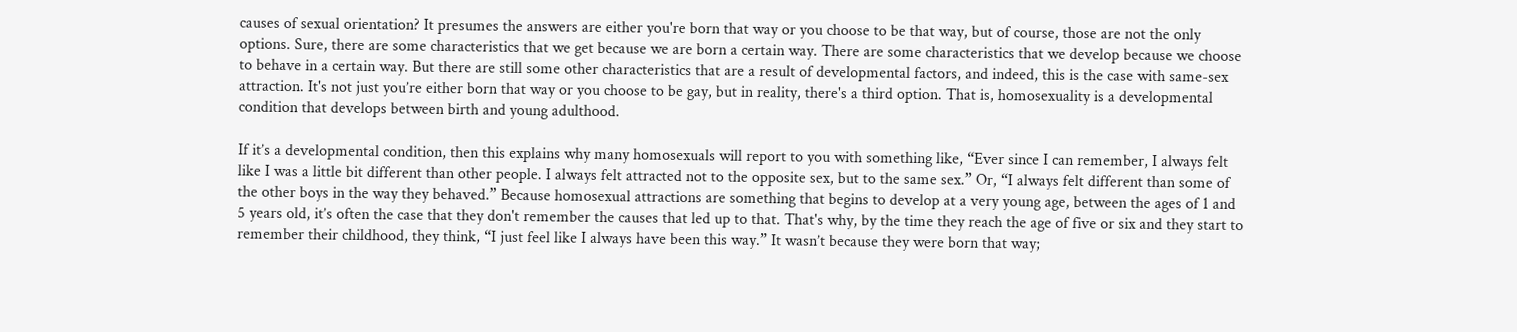causes of sexual orientation? It presumes the answers are either you're born that way or you choose to be that way, but of course, those are not the only options. Sure, there are some characteristics that we get because we are born a certain way. There are some characteristics that we develop because we choose to behave in a certain way. But there are still some other characteristics that are a result of developmental factors, and indeed, this is the case with same-sex attraction. It's not just you’re either born that way or you choose to be gay, but in reality, there's a third option. That is, homosexuality is a developmental condition that develops between birth and young adulthood.

If it’s a developmental condition, then this explains why many homosexuals will report to you with something like, “Ever since I can remember, I always felt like I was a little bit different than other people. I always felt attracted not to the opposite sex, but to the same sex.” Or, “I always felt different than some of the other boys in the way they behaved.” Because homosexual attractions are something that begins to develop at a very young age, between the ages of 1 and 5 years old, it’s often the case that they don't remember the causes that led up to that. That's why, by the time they reach the age of five or six and they start to remember their childhood, they think, “I just feel like I always have been this way.” It wasn’t because they were born that way;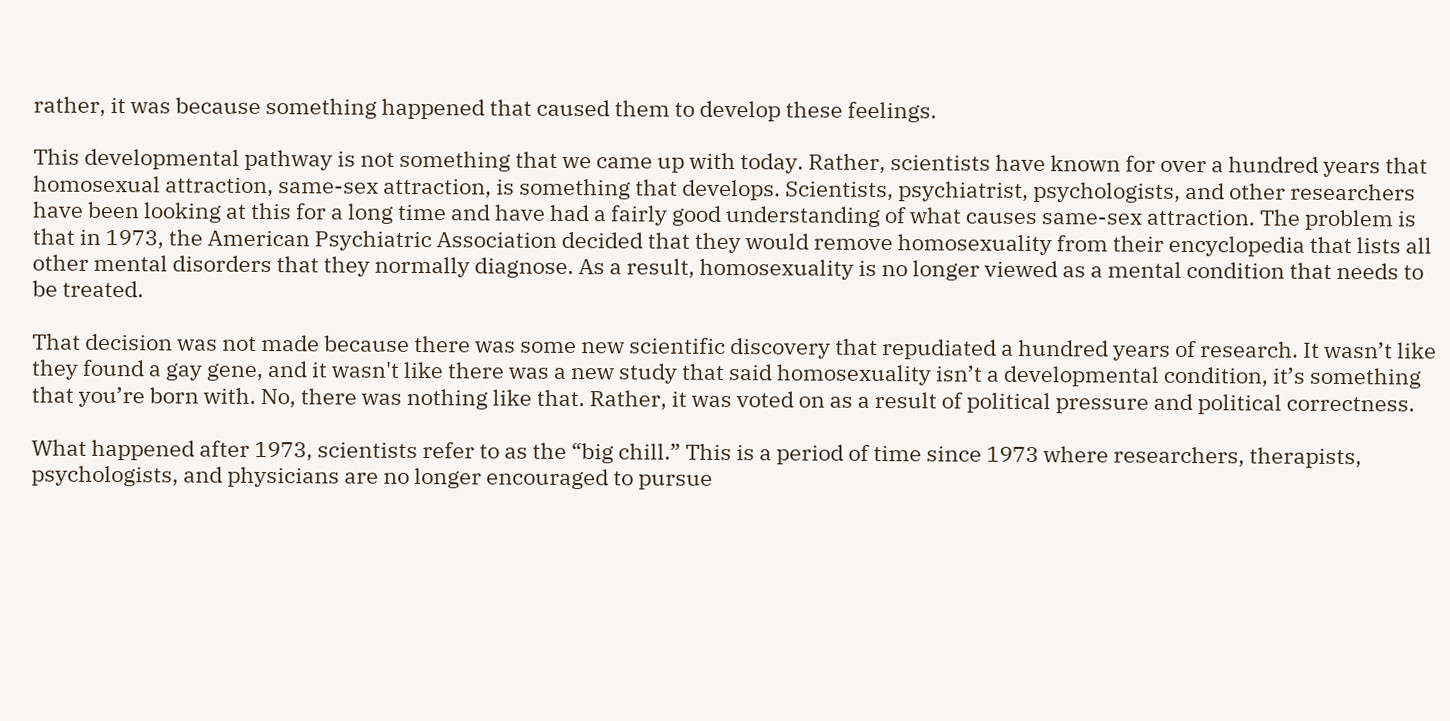rather, it was because something happened that caused them to develop these feelings.

This developmental pathway is not something that we came up with today. Rather, scientists have known for over a hundred years that homosexual attraction, same-sex attraction, is something that develops. Scientists, psychiatrist, psychologists, and other researchers have been looking at this for a long time and have had a fairly good understanding of what causes same-sex attraction. The problem is that in 1973, the American Psychiatric Association decided that they would remove homosexuality from their encyclopedia that lists all other mental disorders that they normally diagnose. As a result, homosexuality is no longer viewed as a mental condition that needs to be treated.

That decision was not made because there was some new scientific discovery that repudiated a hundred years of research. It wasn’t like they found a gay gene, and it wasn't like there was a new study that said homosexuality isn’t a developmental condition, it’s something that you’re born with. No, there was nothing like that. Rather, it was voted on as a result of political pressure and political correctness.

What happened after 1973, scientists refer to as the “big chill.” This is a period of time since 1973 where researchers, therapists, psychologists, and physicians are no longer encouraged to pursue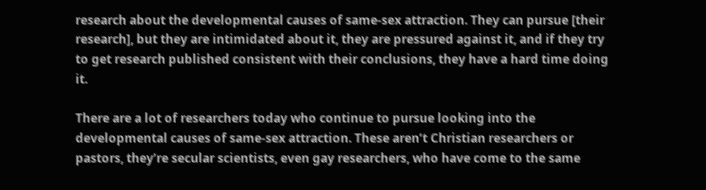research about the developmental causes of same-sex attraction. They can pursue [their research], but they are intimidated about it, they are pressured against it, and if they try to get research published consistent with their conclusions, they have a hard time doing it.

There are a lot of researchers today who continue to pursue looking into the developmental causes of same-sex attraction. These aren’t Christian researchers or pastors, they’re secular scientists, even gay researchers, who have come to the same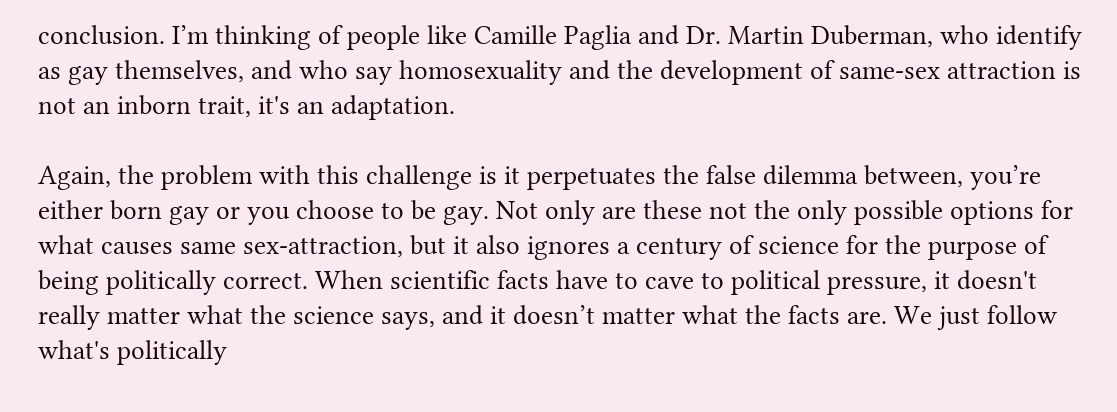conclusion. I’m thinking of people like Camille Paglia and Dr. Martin Duberman, who identify as gay themselves, and who say homosexuality and the development of same-sex attraction is not an inborn trait, it's an adaptation.

Again, the problem with this challenge is it perpetuates the false dilemma between, you’re either born gay or you choose to be gay. Not only are these not the only possible options for what causes same sex-attraction, but it also ignores a century of science for the purpose of being politically correct. When scientific facts have to cave to political pressure, it doesn't really matter what the science says, and it doesn’t matter what the facts are. We just follow what's politically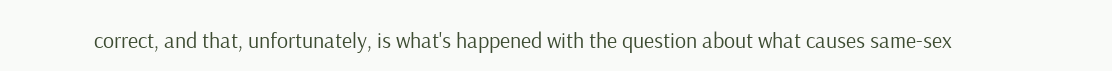correct, and that, unfortunately, is what's happened with the question about what causes same-sex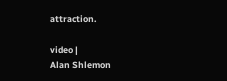attraction.

video |
Alan Shlemon